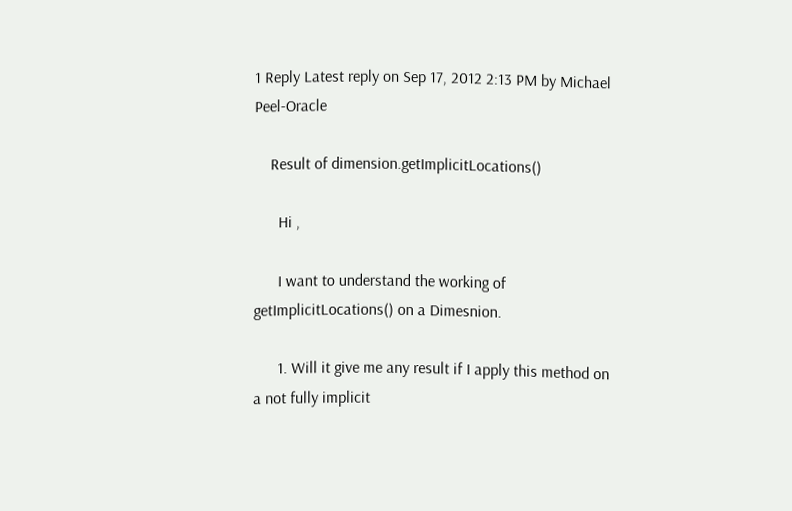1 Reply Latest reply on Sep 17, 2012 2:13 PM by Michael Peel-Oracle

    Result of dimension.getImplicitLocations()

      Hi ,

      I want to understand the working of getImplicitLocations() on a Dimesnion.

      1. Will it give me any result if I apply this method on a not fully implicit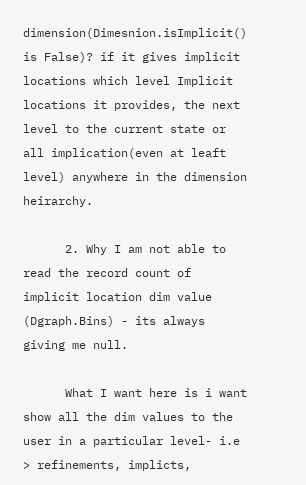dimension(Dimesnion.isImplicit() is False)? if it gives implicit locations which level Implicit locations it provides, the next level to the current state or all implication(even at leaft level) anywhere in the dimension heirarchy.

      2. Why I am not able to read the record count of implicit location dim value (Dgraph.Bins) - its always giving me null.

      What I want here is i want show all the dim values to the user in a particular level- i.e > refinements, implicts,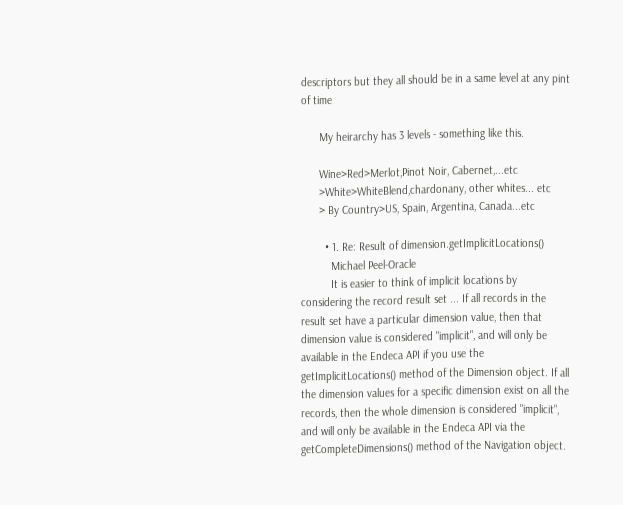descriptors but they all should be in a same level at any pint of time

      My heirarchy has 3 levels - something like this.

      Wine>Red>Merlot,Pinot Noir, Cabernet,...etc
      >White>WhiteBlend,chardonany, other whites... etc
      > By Country>US, Spain, Argentina, Canada...etc

        • 1. Re: Result of dimension.getImplicitLocations()
          Michael Peel-Oracle
          It is easier to think of implicit locations by considering the record result set ... If all records in the result set have a particular dimension value, then that dimension value is considered "implicit", and will only be available in the Endeca API if you use the getImplicitLocations() method of the Dimension object. If all the dimension values for a specific dimension exist on all the records, then the whole dimension is considered "implicit", and will only be available in the Endeca API via the getCompleteDimensions() method of the Navigation object.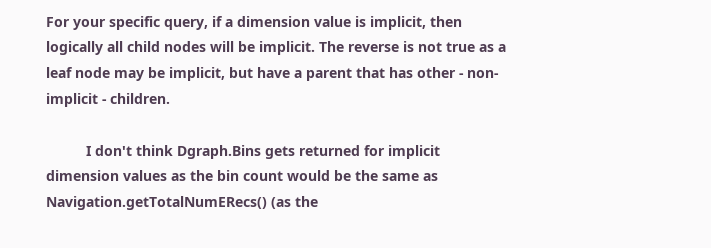For your specific query, if a dimension value is implicit, then logically all child nodes will be implicit. The reverse is not true as a leaf node may be implicit, but have a parent that has other - non-implicit - children.

          I don't think Dgraph.Bins gets returned for implicit dimension values as the bin count would be the same as Navigation.getTotalNumERecs() (as the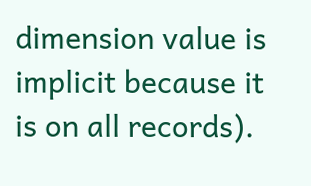dimension value is implicit because it is on all records).